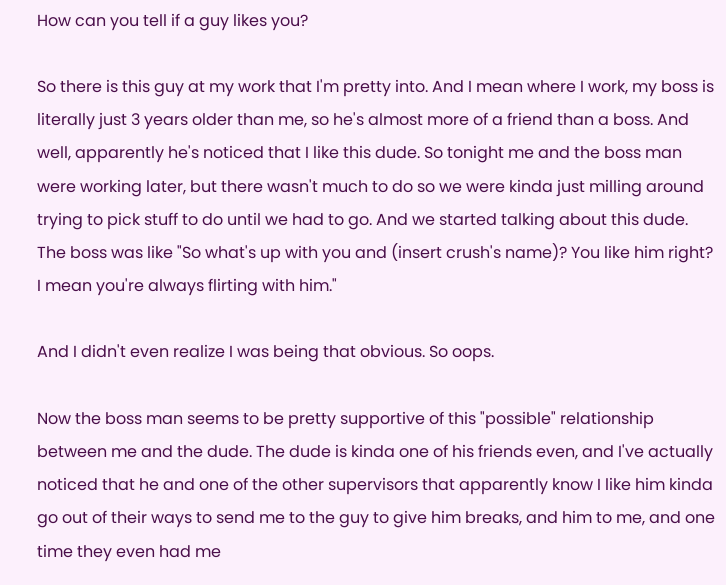How can you tell if a guy likes you?

So there is this guy at my work that I'm pretty into. And I mean where I work, my boss is literally just 3 years older than me, so he's almost more of a friend than a boss. And well, apparently he's noticed that I like this dude. So tonight me and the boss man were working later, but there wasn't much to do so we were kinda just milling around trying to pick stuff to do until we had to go. And we started talking about this dude. The boss was like "So what's up with you and (insert crush's name)? You like him right? I mean you're always flirting with him."

And I didn't even realize I was being that obvious. So oops.

Now the boss man seems to be pretty supportive of this "possible" relationship between me and the dude. The dude is kinda one of his friends even, and I've actually noticed that he and one of the other supervisors that apparently know I like him kinda go out of their ways to send me to the guy to give him breaks, and him to me, and one time they even had me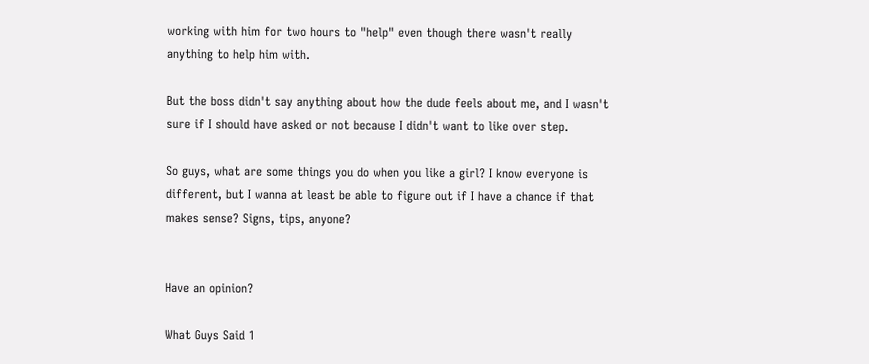working with him for two hours to "help" even though there wasn't really anything to help him with.

But the boss didn't say anything about how the dude feels about me, and I wasn't sure if I should have asked or not because I didn't want to like over step.

So guys, what are some things you do when you like a girl? I know everyone is different, but I wanna at least be able to figure out if I have a chance if that makes sense? Signs, tips, anyone?


Have an opinion?

What Guys Said 1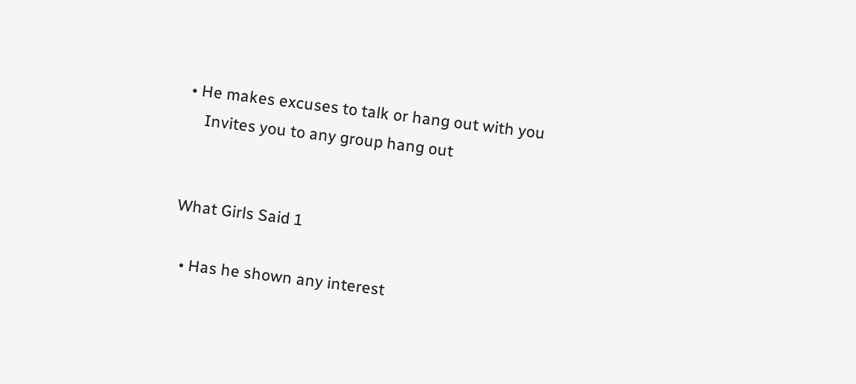• He makes excuses to talk or hang out with you
    Invites you to any group hang out


What Girls Said 1

  • Has he shown any interest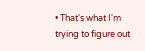• That's what I'm trying to figure out